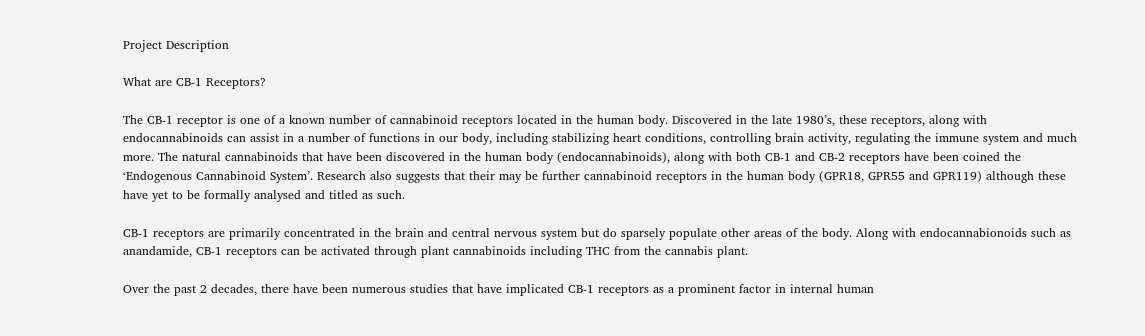Project Description

What are CB-1 Receptors?

The CB-1 receptor is one of a known number of cannabinoid receptors located in the human body. Discovered in the late 1980’s, these receptors, along with endocannabinoids can assist in a number of functions in our body, including stabilizing heart conditions, controlling brain activity, regulating the immune system and much more. The natural cannabinoids that have been discovered in the human body (endocannabinoids), along with both CB-1 and CB-2 receptors have been coined the ‘Endogenous Cannabinoid System’. Research also suggests that their may be further cannabinoid receptors in the human body (GPR18, GPR55 and GPR119) although these have yet to be formally analysed and titled as such.

CB-1 receptors are primarily concentrated in the brain and central nervous system but do sparsely populate other areas of the body. Along with endocannabionoids such as anandamide, CB-1 receptors can be activated through plant cannabinoids including THC from the cannabis plant.

Over the past 2 decades, there have been numerous studies that have implicated CB-1 receptors as a prominent factor in internal human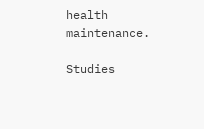health maintenance.

Studies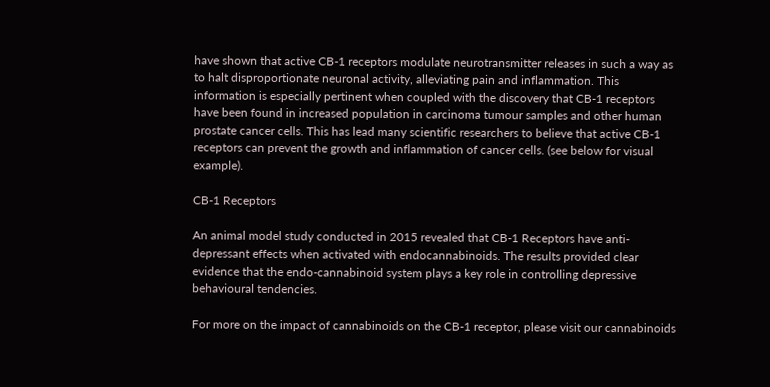have shown that active CB-1 receptors modulate neurotransmitter releases in such a way as to halt disproportionate neuronal activity, alleviating pain and inflammation. This information is especially pertinent when coupled with the discovery that CB-1 receptors have been found in increased population in carcinoma tumour samples and other human prostate cancer cells. This has lead many scientific researchers to believe that active CB-1 receptors can prevent the growth and inflammation of cancer cells. (see below for visual example).

CB-1 Receptors

An animal model study conducted in 2015 revealed that CB-1 Receptors have anti-depressant effects when activated with endocannabinoids. The results provided clear evidence that the endo-cannabinoid system plays a key role in controlling depressive behavioural tendencies.

For more on the impact of cannabinoids on the CB-1 receptor, please visit our cannabinoids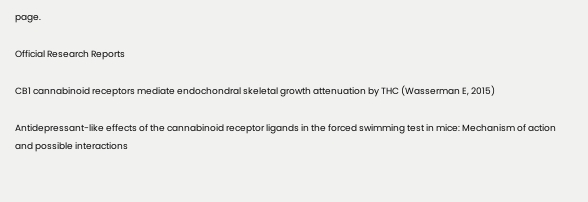page.

Official Research Reports

CB1 cannabinoid receptors mediate endochondral skeletal growth attenuation by THC (Wasserman E, 2015)

Antidepressant-like effects of the cannabinoid receptor ligands in the forced swimming test in mice: Mechanism of action and possible interactions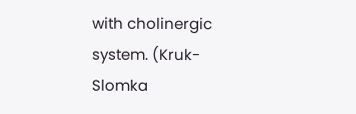with cholinergic system. (Kruk-Slomka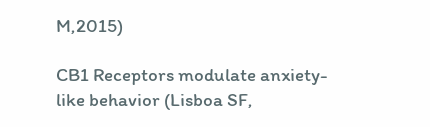M,2015)

CB1 Receptors modulate anxiety-like behavior (Lisboa SF,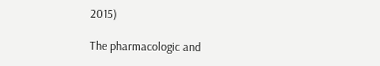2015)

The pharmacologic and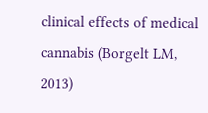clinical effects of medical cannabis (Borgelt LM, 2013)